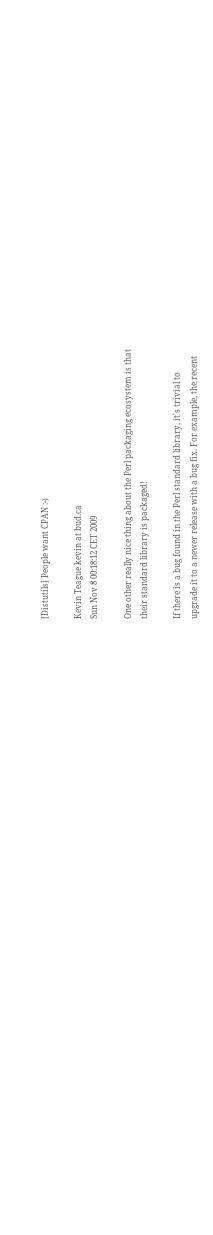[Distutils] People want CPAN :-)

Kevin Teague kevin at bud.ca
Sun Nov 8 00:18:12 CET 2009

One other really nice thing about the Perl packaging ecosystem is that
their standard library is packaged!

If there is a bug found in the Perl standard library, it's trivial to
upgrade it to a newer release with a bug fix. For example, the recent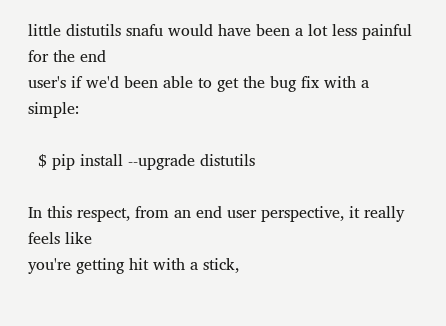little distutils snafu would have been a lot less painful for the end
user's if we'd been able to get the bug fix with a simple:

  $ pip install --upgrade distutils

In this respect, from an end user perspective, it really feels like
you're getting hit with a stick,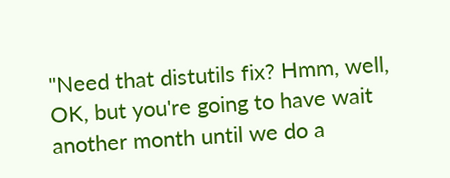"Need that distutils fix? Hmm, well,
OK, but you're going to have wait another month until we do a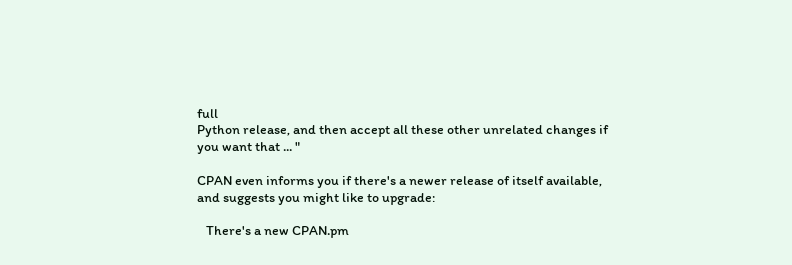full
Python release, and then accept all these other unrelated changes if
you want that ... "

CPAN even informs you if there's a newer release of itself available,
and suggests you might like to upgrade:

   There's a new CPAN.pm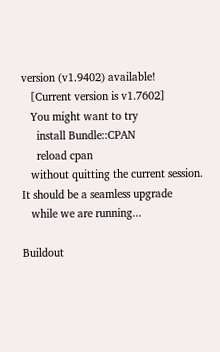version (v1.9402) available!
   [Current version is v1.7602]
   You might want to try
     install Bundle::CPAN
     reload cpan
   without quitting the current session. It should be a seamless upgrade
   while we are running...

Buildout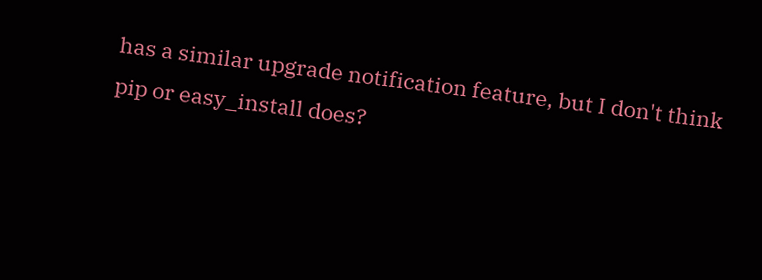has a similar upgrade notification feature, but I don't think
pip or easy_install does?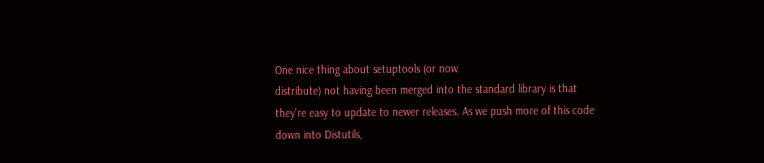One nice thing about setuptools (or now
distribute) not having been merged into the standard library is that
they're easy to update to newer releases. As we push more of this code
down into Distutils,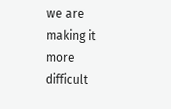we are making it more difficult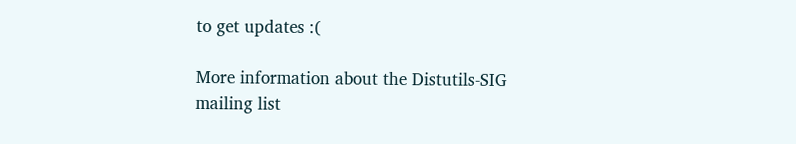to get updates :(

More information about the Distutils-SIG mailing list